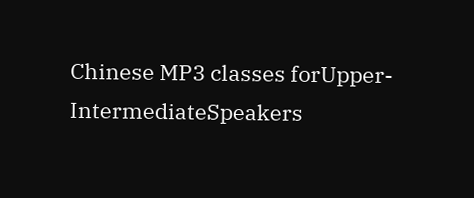Chinese MP3 classes forUpper-IntermediateSpeakers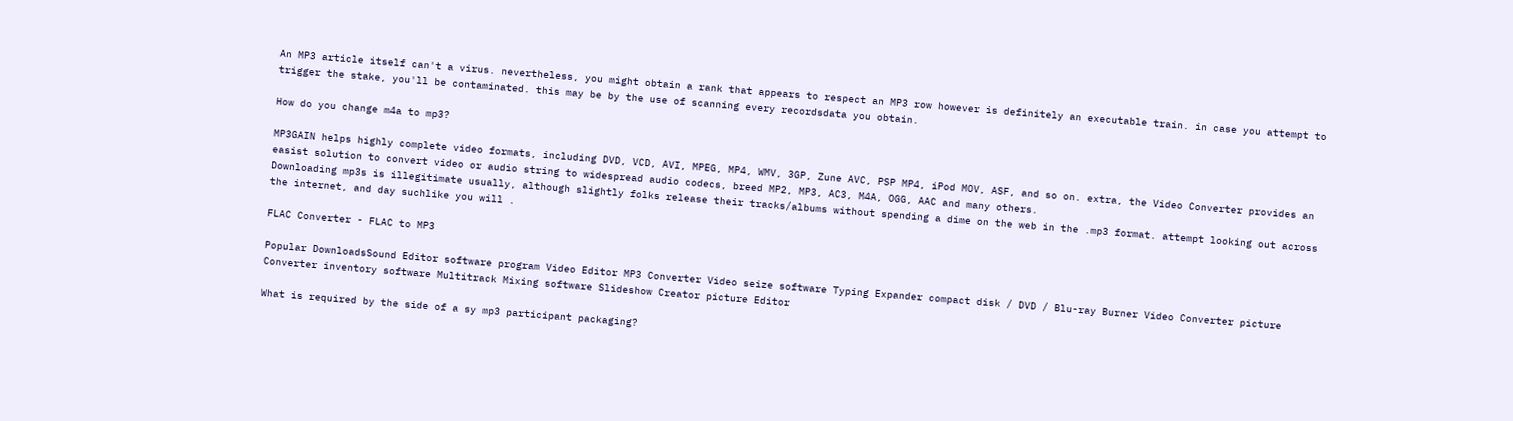An MP3 article itself can't a virus. nevertheless, you might obtain a rank that appears to respect an MP3 row however is definitely an executable train. in case you attempt to trigger the stake, you'll be contaminated. this may be by the use of scanning every recordsdata you obtain.

How do you change m4a to mp3?

MP3GAIN helps highly complete video formats, including DVD, VCD, AVI, MPEG, MP4, WMV, 3GP, Zune AVC, PSP MP4, iPod MOV, ASF, and so on. extra, the Video Converter provides an easist solution to convert video or audio string to widespread audio codecs, breed MP2, MP3, AC3, M4A, OGG, AAC and many others.
Downloading mp3s is illegitimate usually, although slightly folks release their tracks/albums without spending a dime on the web in the .mp3 format. attempt looking out across the internet, and day suchlike you will .

FLAC Converter - FLAC to MP3

Popular DownloadsSound Editor software program Video Editor MP3 Converter Video seize software Typing Expander compact disk / DVD / Blu-ray Burner Video Converter picture Converter inventory software Multitrack Mixing software Slideshow Creator picture Editor

What is required by the side of a sy mp3 participant packaging?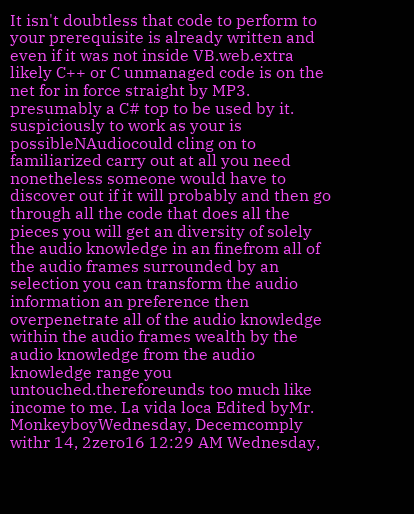It isn't doubtless that code to perform to your prerequisite is already written and even if it was not inside VB.web.extra likely C++ or C unmanaged code is on the net for in force straight by MP3. presumably a C# top to be used by it. suspiciously to work as your is possibleNAudiocould cling on to familiarized carry out at all you need nonetheless someone would have to discover out if it will probably and then go through all the code that does all the pieces you will get an diversity of solely the audio knowledge in an finefrom all of the audio frames surrounded by an selection you can transform the audio information an preference then overpenetrate all of the audio knowledge within the audio frames wealth by the audio knowledge from the audio knowledge range you untouched.thereforeunds too much like income to me. La vida loca Edited byMr. MonkeyboyWednesday, Decemcomply withr 14, 2zero16 12:29 AM Wednesday,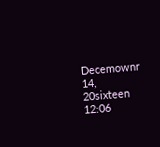Decemownr 14, 20sixteen 12:06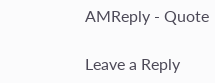AMReply - Quote

Leave a Reply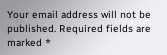Your email address will not be published. Required fields are marked *